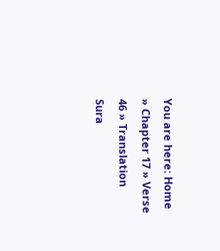You are here: Home » Chapter 17 » Verse 46 » Translation
Sura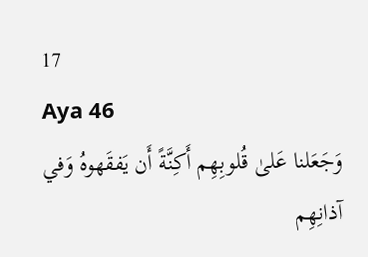17
Aya 46
وَجَعَلنا عَلىٰ قُلوبِهِم أَكِنَّةً أَن يَفقَهوهُ وَفي آذانِهِم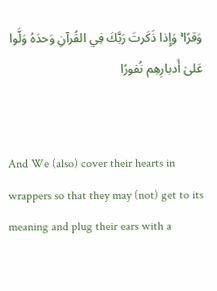وَقرًا ۚ وَإِذا ذَكَرتَ رَبَّكَ فِي القُرآنِ وَحدَهُ وَلَّوا عَلىٰ أَدبارِهِم نُفورًا


And We (also) cover their hearts in wrappers so that they may (not) get to its meaning and plug their ears with a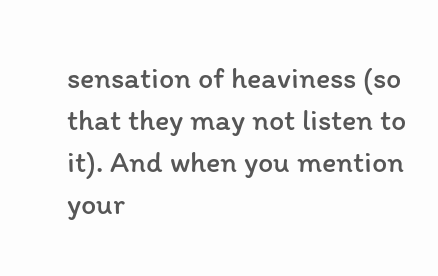sensation of heaviness (so that they may not listen to it). And when you mention your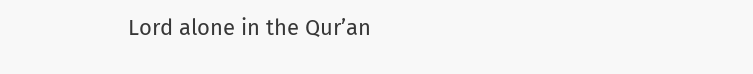Lord alone in the Qur’an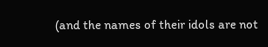(and the names of their idols are not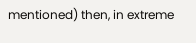mentioned) then, in extreme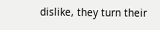dislike, they turn their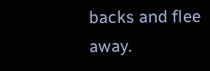backs and flee away.